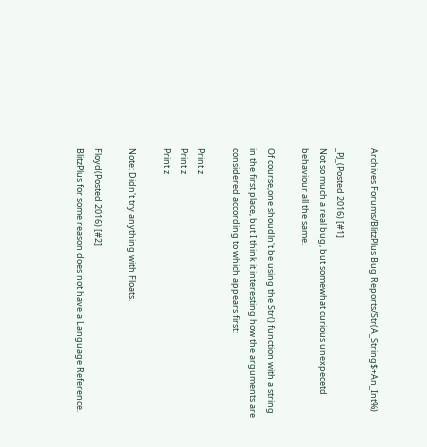Archives Forums/BlitzPlus Bug Reports/Str(A_String$+An_Int%)

_PJ_(Posted 2016) [#1]
Not so much a real bug, but somewhat curious unexpecetd behaviour all the same.

Of course,one shoudln't be using the Str() function with a string in the first place, but I think it interesting how the arguments are considered according to which appears first:

Print z
Print z
Print z

Note: Didn't try anything with Floats.

Floyd(Posted 2016) [#2]
BlitzPlus for some reason does not have a Language Reference.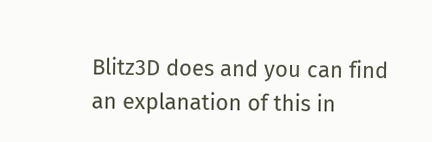Blitz3D does and you can find an explanation of this in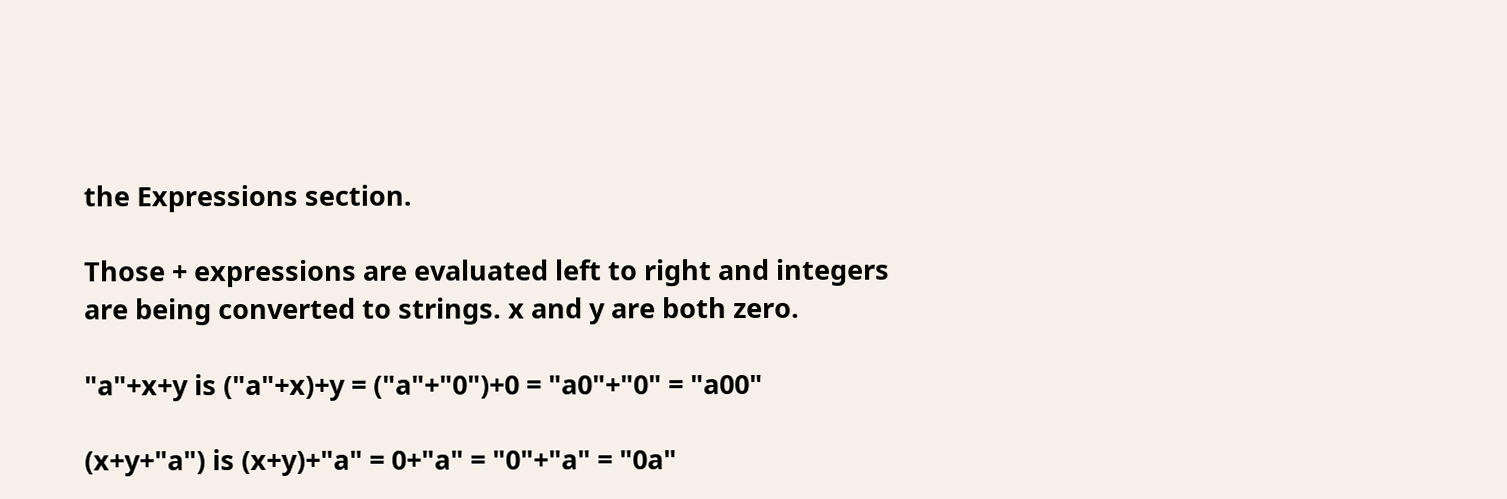the Expressions section.

Those + expressions are evaluated left to right and integers are being converted to strings. x and y are both zero.

"a"+x+y is ("a"+x)+y = ("a"+"0")+0 = "a0"+"0" = "a00"

(x+y+"a") is (x+y)+"a" = 0+"a" = "0"+"a" = "0a"